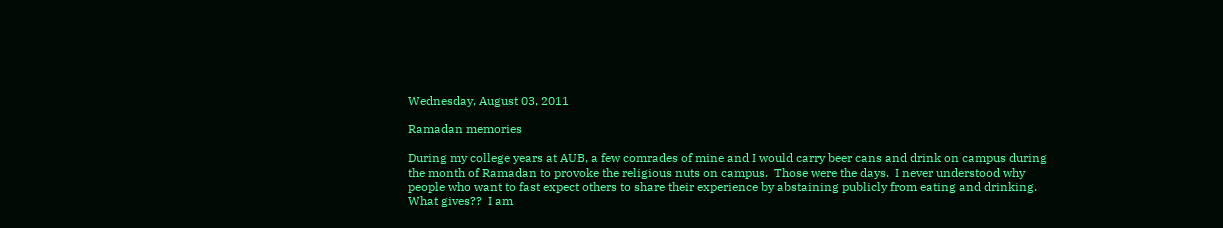Wednesday, August 03, 2011

Ramadan memories

During my college years at AUB, a few comrades of mine and I would carry beer cans and drink on campus during the month of Ramadan to provoke the religious nuts on campus.  Those were the days.  I never understood why people who want to fast expect others to share their experience by abstaining publicly from eating and drinking.  What gives??  I am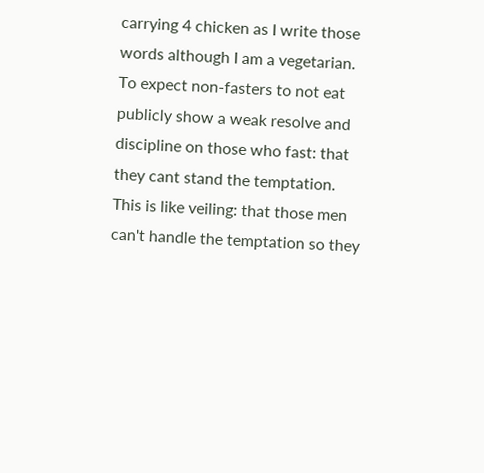carrying 4 chicken as I write those words although I am a vegetarian.  To expect non-fasters to not eat publicly show a weak resolve and discipline on those who fast: that they cant stand the temptation.  This is like veiling: that those men can't handle the temptation so they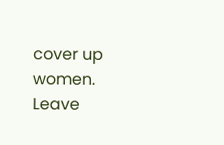cover up women.  Leave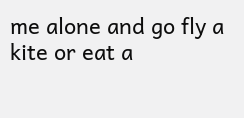me alone and go fly a kite or eat a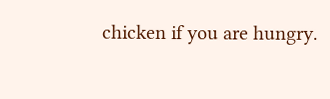chicken if you are hungry.